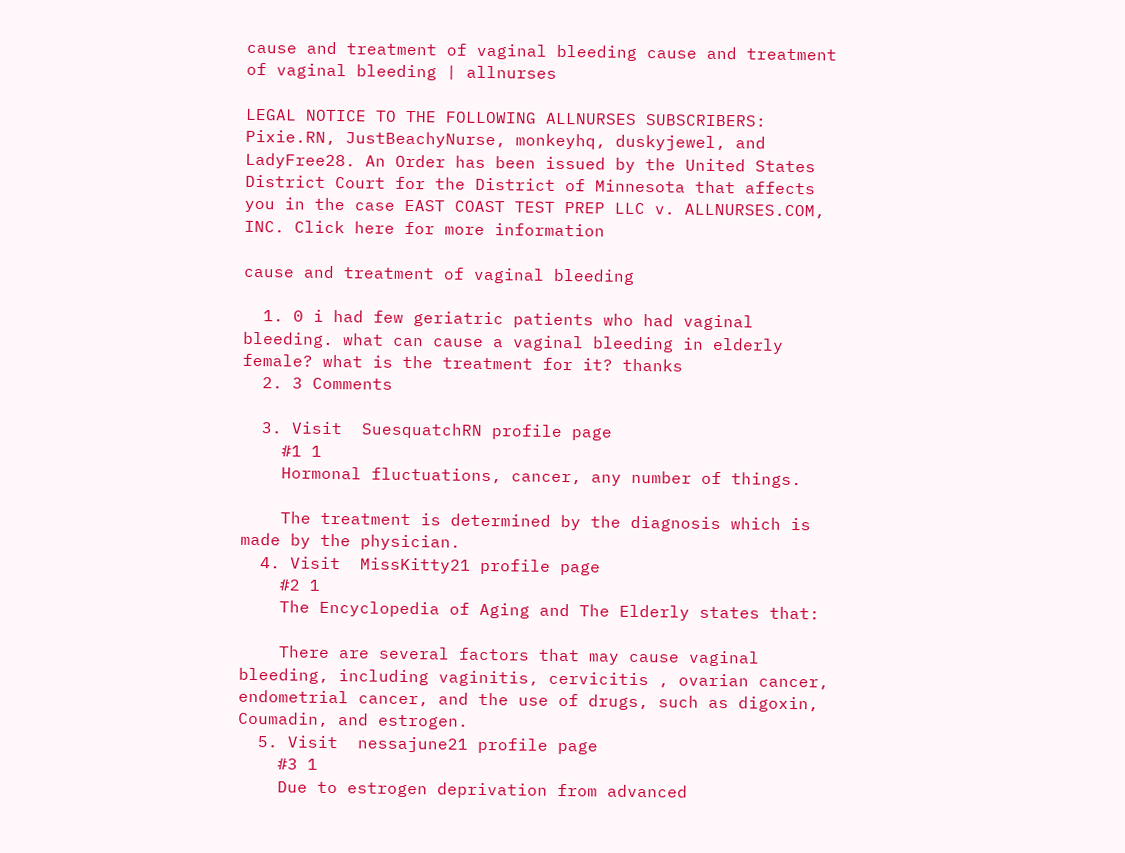cause and treatment of vaginal bleeding cause and treatment of vaginal bleeding | allnurses

LEGAL NOTICE TO THE FOLLOWING ALLNURSES SUBSCRIBERS: Pixie.RN, JustBeachyNurse, monkeyhq, duskyjewel, and LadyFree28. An Order has been issued by the United States District Court for the District of Minnesota that affects you in the case EAST COAST TEST PREP LLC v. ALLNURSES.COM, INC. Click here for more information

cause and treatment of vaginal bleeding

  1. 0 i had few geriatric patients who had vaginal bleeding. what can cause a vaginal bleeding in elderly female? what is the treatment for it? thanks
  2. 3 Comments

  3. Visit  SuesquatchRN profile page
    #1 1
    Hormonal fluctuations, cancer, any number of things.

    The treatment is determined by the diagnosis which is made by the physician.
  4. Visit  MissKitty21 profile page
    #2 1
    The Encyclopedia of Aging and The Elderly states that:

    There are several factors that may cause vaginal bleeding, including vaginitis, cervicitis , ovarian cancer, endometrial cancer, and the use of drugs, such as digoxin, Coumadin, and estrogen.
  5. Visit  nessajune21 profile page
    #3 1
    Due to estrogen deprivation from advanced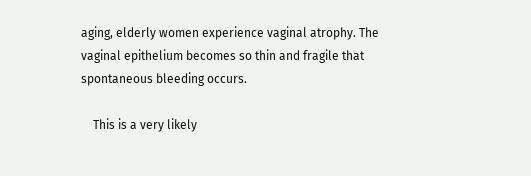aging, elderly women experience vaginal atrophy. The vaginal epithelium becomes so thin and fragile that spontaneous bleeding occurs.

    This is a very likely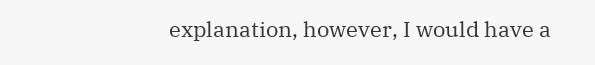explanation, however, I would have a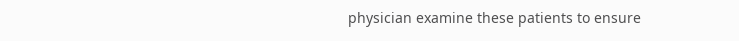physician examine these patients to ensure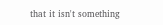that it isn't something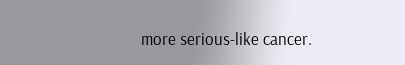more serious-like cancer.